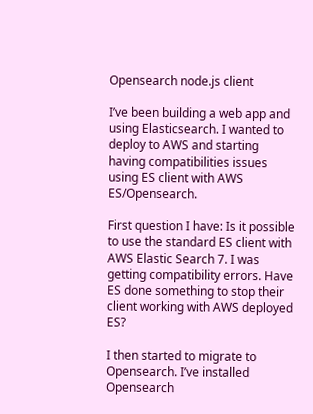Opensearch node.js client

I’ve been building a web app and using Elasticsearch. I wanted to deploy to AWS and starting having compatibilities issues using ES client with AWS ES/Opensearch.

First question I have: Is it possible to use the standard ES client with AWS Elastic Search 7. I was getting compatibility errors. Have ES done something to stop their client working with AWS deployed ES?

I then started to migrate to Opensearch. I’ve installed Opensearch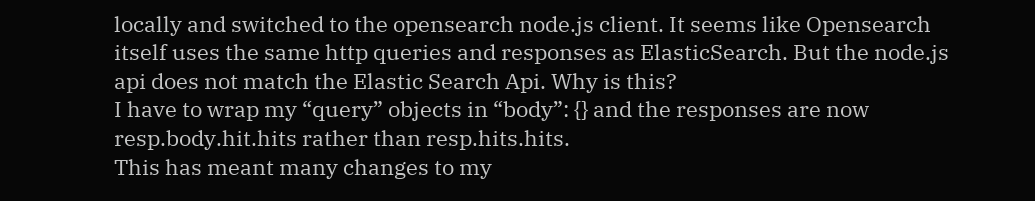locally and switched to the opensearch node.js client. It seems like Opensearch itself uses the same http queries and responses as ElasticSearch. But the node.js api does not match the Elastic Search Api. Why is this?
I have to wrap my “query” objects in “body”: {} and the responses are now resp.body.hit.hits rather than resp.hits.hits.
This has meant many changes to my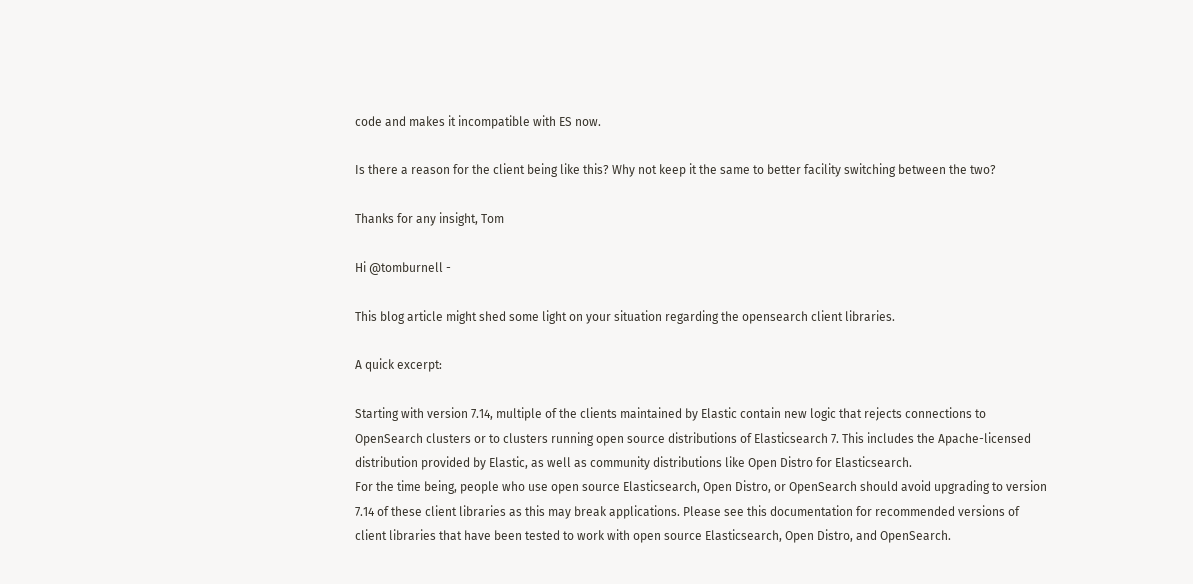code and makes it incompatible with ES now.

Is there a reason for the client being like this? Why not keep it the same to better facility switching between the two?

Thanks for any insight, Tom

Hi @tomburnell -

This blog article might shed some light on your situation regarding the opensearch client libraries.

A quick excerpt:

Starting with version 7.14, multiple of the clients maintained by Elastic contain new logic that rejects connections to OpenSearch clusters or to clusters running open source distributions of Elasticsearch 7. This includes the Apache-licensed distribution provided by Elastic, as well as community distributions like Open Distro for Elasticsearch.
For the time being, people who use open source Elasticsearch, Open Distro, or OpenSearch should avoid upgrading to version 7.14 of these client libraries as this may break applications. Please see this documentation for recommended versions of client libraries that have been tested to work with open source Elasticsearch, Open Distro, and OpenSearch.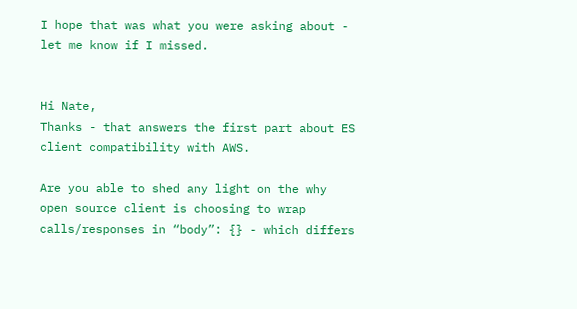I hope that was what you were asking about - let me know if I missed.


Hi Nate,
Thanks - that answers the first part about ES client compatibility with AWS.

Are you able to shed any light on the why open source client is choosing to wrap calls/responses in “body”: {} - which differs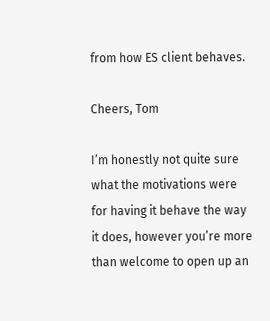from how ES client behaves.

Cheers, Tom

I’m honestly not quite sure what the motivations were for having it behave the way it does, however you’re more than welcome to open up an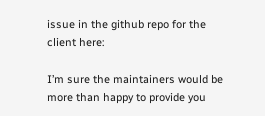issue in the github repo for the client here:

I’m sure the maintainers would be more than happy to provide you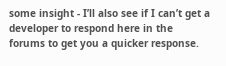some insight - I’ll also see if I can’t get a developer to respond here in the forums to get you a quicker response.